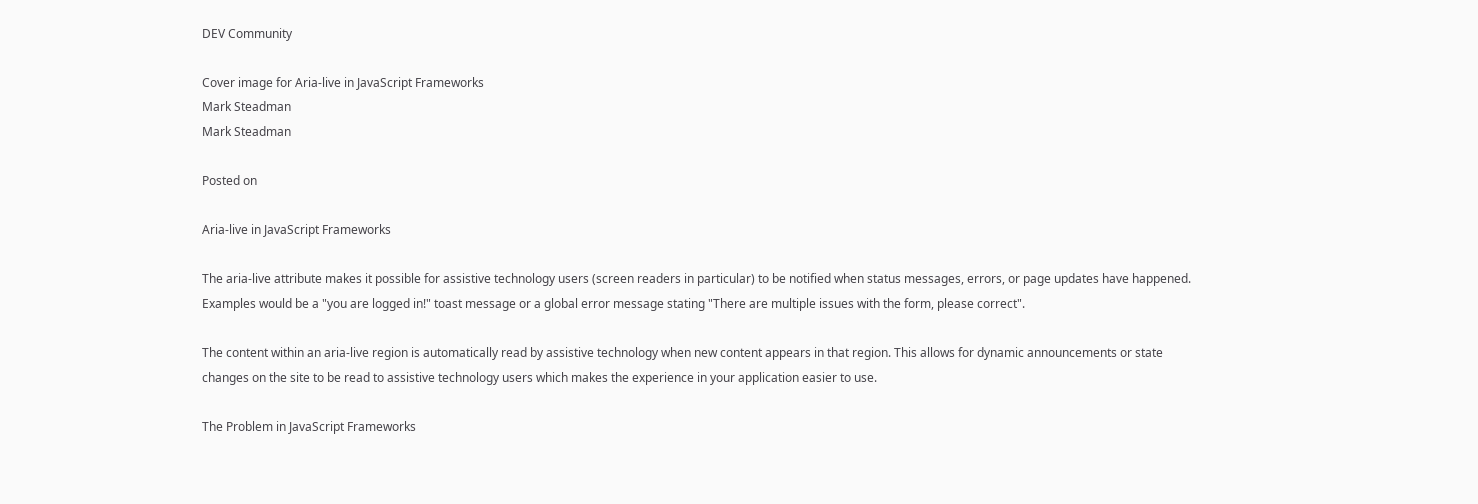DEV Community

Cover image for Aria-live in JavaScript Frameworks
Mark Steadman
Mark Steadman

Posted on

Aria-live in JavaScript Frameworks

The aria-live attribute makes it possible for assistive technology users (screen readers in particular) to be notified when status messages, errors, or page updates have happened. Examples would be a "you are logged in!" toast message or a global error message stating "There are multiple issues with the form, please correct".

The content within an aria-live region is automatically read by assistive technology when new content appears in that region. This allows for dynamic announcements or state changes on the site to be read to assistive technology users which makes the experience in your application easier to use.

The Problem in JavaScript Frameworks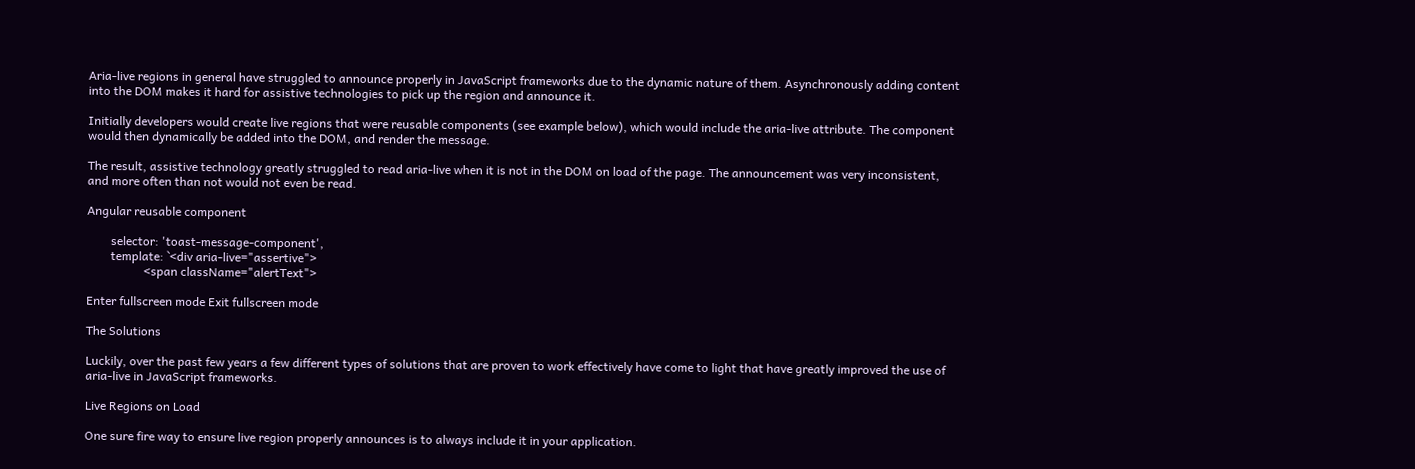Aria-live regions in general have struggled to announce properly in JavaScript frameworks due to the dynamic nature of them. Asynchronously adding content into the DOM makes it hard for assistive technologies to pick up the region and announce it.

Initially developers would create live regions that were reusable components (see example below), which would include the aria-live attribute. The component would then dynamically be added into the DOM, and render the message.

The result, assistive technology greatly struggled to read aria-live when it is not in the DOM on load of the page. The announcement was very inconsistent, and more often than not would not even be read.

Angular reusable component

        selector: 'toast-message-component',
        template: `<div aria-live="assertive">
                   <span className="alertText">

Enter fullscreen mode Exit fullscreen mode

The Solutions

Luckily, over the past few years a few different types of solutions that are proven to work effectively have come to light that have greatly improved the use of aria-live in JavaScript frameworks.

Live Regions on Load

One sure fire way to ensure live region properly announces is to always include it in your application.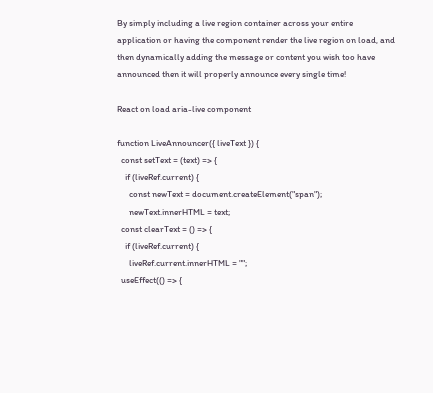By simply including a live region container across your entire application or having the component render the live region on load, and then dynamically adding the message or content you wish too have announced then it will properly announce every single time!

React on load aria-live component

function LiveAnnouncer({ liveText }) {
  const setText = (text) => {
    if (liveRef.current) {
      const newText = document.createElement("span");
      newText.innerHTML = text;
  const clearText = () => {
    if (liveRef.current) {
      liveRef.current.innerHTML = "";
  useEffect(() => {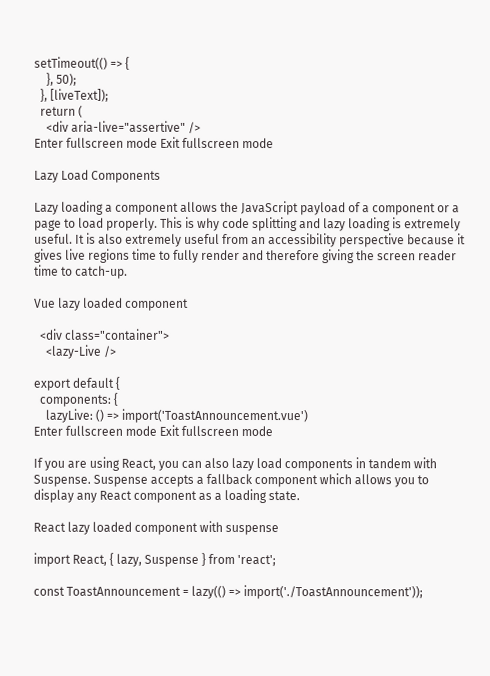setTimeout(() => {
    }, 50);
  }, [liveText]);
  return (
    <div aria-live="assertive" />
Enter fullscreen mode Exit fullscreen mode

Lazy Load Components

Lazy loading a component allows the JavaScript payload of a component or a page to load properly. This is why code splitting and lazy loading is extremely useful. It is also extremely useful from an accessibility perspective because it gives live regions time to fully render and therefore giving the screen reader time to catch-up.

Vue lazy loaded component

  <div class="container">
    <lazy-Live />

export default {
  components: {
    lazyLive: () => import('ToastAnnouncement.vue')
Enter fullscreen mode Exit fullscreen mode

If you are using React, you can also lazy load components in tandem with Suspense. Suspense accepts a fallback component which allows you to display any React component as a loading state.

React lazy loaded component with suspense

import React, { lazy, Suspense } from 'react';

const ToastAnnouncement = lazy(() => import('./ToastAnnouncement'));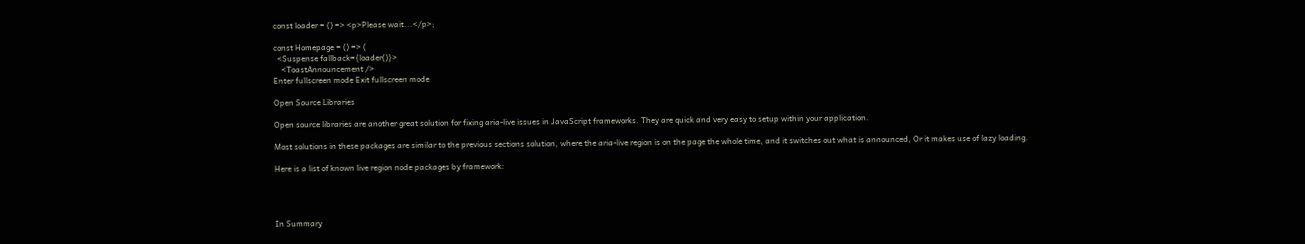const loader = () => <p>Please wait...</p>;

const Homepage = () => (
  <Suspense fallback={loader()}>
    <ToastAnnouncement />
Enter fullscreen mode Exit fullscreen mode

Open Source Libraries

Open source libraries are another great solution for fixing aria-live issues in JavaScript frameworks. They are quick and very easy to setup within your application.

Most solutions in these packages are similar to the previous sections solution, where the aria-live region is on the page the whole time, and it switches out what is announced, Or it makes use of lazy loading.

Here is a list of known live region node packages by framework:




In Summary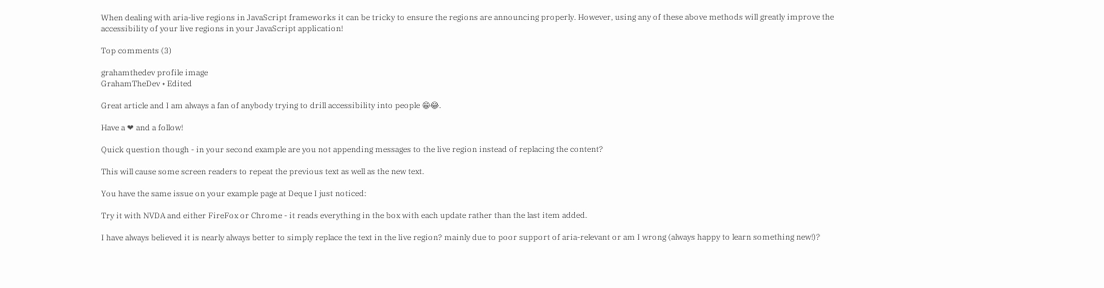When dealing with aria-live regions in JavaScript frameworks it can be tricky to ensure the regions are announcing properly. However, using any of these above methods will greatly improve the accessibility of your live regions in your JavaScript application!

Top comments (3)

grahamthedev profile image
GrahamTheDev • Edited

Great article and I am always a fan of anybody trying to drill accessibility into people 😁😂.

Have a ❤ and a follow!

Quick question though - in your second example are you not appending messages to the live region instead of replacing the content?

This will cause some screen readers to repeat the previous text as well as the new text.

You have the same issue on your example page at Deque I just noticed:

Try it with NVDA and either FireFox or Chrome - it reads everything in the box with each update rather than the last item added.

I have always believed it is nearly always better to simply replace the text in the live region? mainly due to poor support of aria-relevant or am I wrong (always happy to learn something new!)?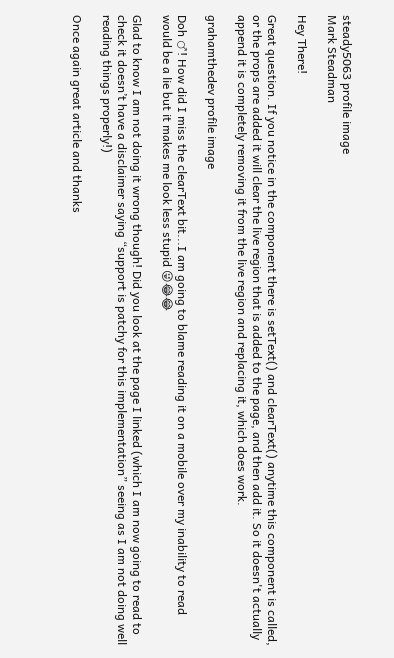steady5063 profile image
Mark Steadman

Hey There!

Great question. If you notice in the component there is setText() and clearText() anytime this component is called, or the props are added it will clear the live region that is added to the page, and then add it. So it doesn't actually append it is completely removing it from the live region and replacing it, which does work.

grahamthedev profile image

Doh ♂! How did I miss the clearText bit...I am going to blame reading it on a mobile over my inability to read would be a lie but it makes me look less stupid 😜😂😂

Glad to know I am not doing it wrong though! Did you look at the page I linked (which I am now going to read to check it doesn’t have a disclaimer saying “support is patchy for this implementation” seeing as I am not doing well reading things properly!)

Once again great article and thanks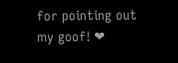for pointing out my goof! ❤